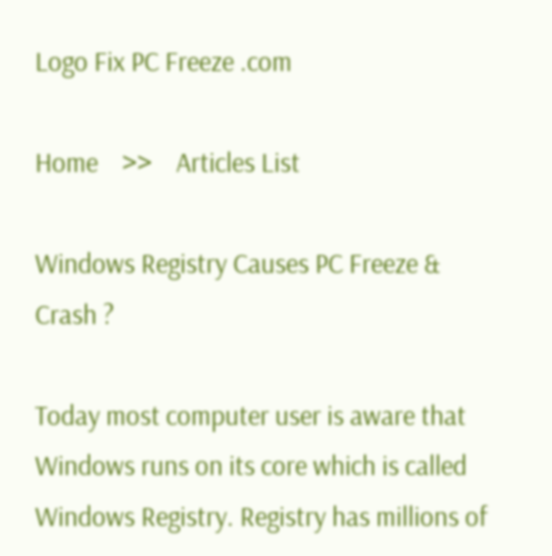Logo Fix PC Freeze .com

Home    >>    Articles List

Windows Registry Causes PC Freeze & Crash ?

Today most computer user is aware that Windows runs on its core which is called Windows Registry. Registry has millions of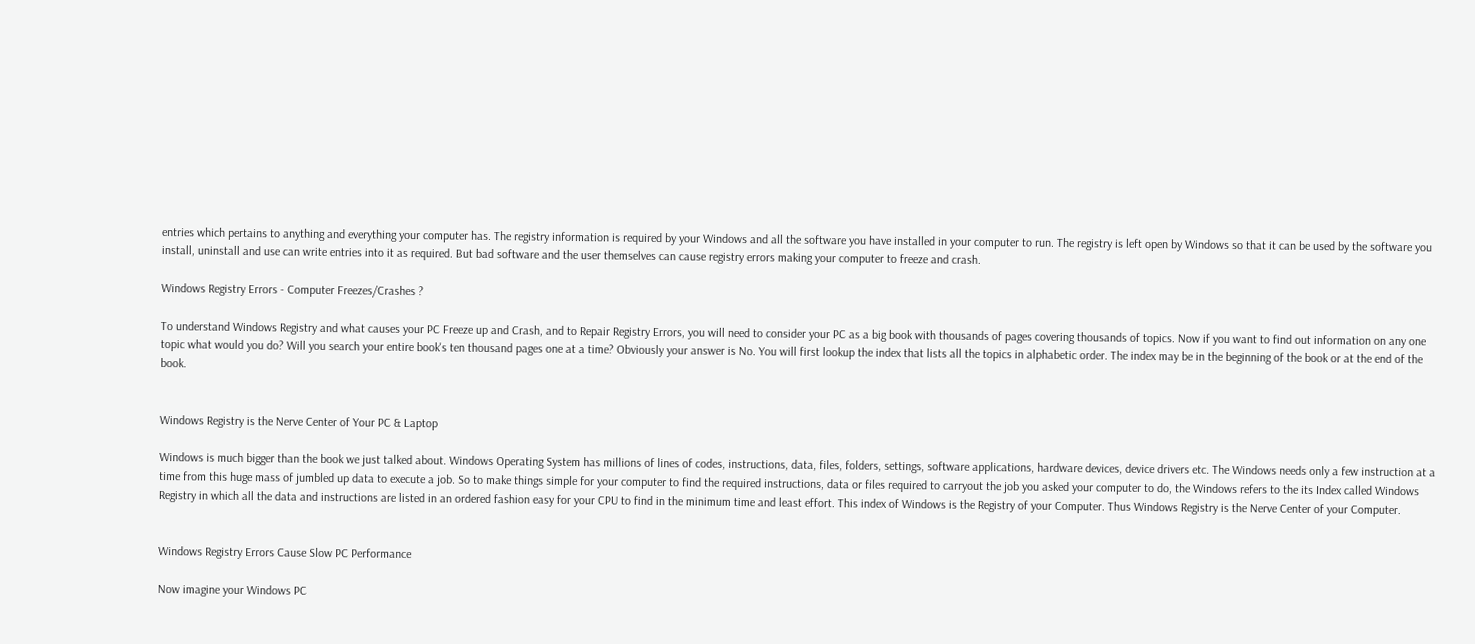entries which pertains to anything and everything your computer has. The registry information is required by your Windows and all the software you have installed in your computer to run. The registry is left open by Windows so that it can be used by the software you install, uninstall and use can write entries into it as required. But bad software and the user themselves can cause registry errors making your computer to freeze and crash.

Windows Registry Errors - Computer Freezes/Crashes ?

To understand Windows Registry and what causes your PC Freeze up and Crash, and to Repair Registry Errors, you will need to consider your PC as a big book with thousands of pages covering thousands of topics. Now if you want to find out information on any one topic what would you do? Will you search your entire book's ten thousand pages one at a time? Obviously your answer is No. You will first lookup the index that lists all the topics in alphabetic order. The index may be in the beginning of the book or at the end of the book.


Windows Registry is the Nerve Center of Your PC & Laptop

Windows is much bigger than the book we just talked about. Windows Operating System has millions of lines of codes, instructions, data, files, folders, settings, software applications, hardware devices, device drivers etc. The Windows needs only a few instruction at a time from this huge mass of jumbled up data to execute a job. So to make things simple for your computer to find the required instructions, data or files required to carryout the job you asked your computer to do, the Windows refers to the its Index called Windows Registry in which all the data and instructions are listed in an ordered fashion easy for your CPU to find in the minimum time and least effort. This index of Windows is the Registry of your Computer. Thus Windows Registry is the Nerve Center of your Computer.


Windows Registry Errors Cause Slow PC Performance

Now imagine your Windows PC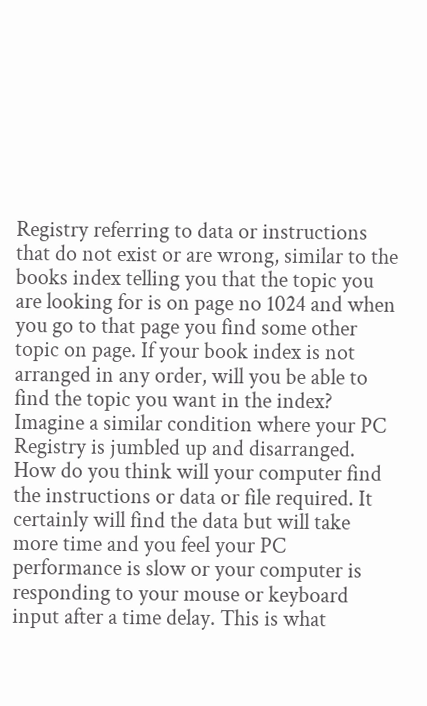Registry referring to data or instructions that do not exist or are wrong, similar to the books index telling you that the topic you are looking for is on page no 1024 and when you go to that page you find some other topic on page. If your book index is not arranged in any order, will you be able to find the topic you want in the index? Imagine a similar condition where your PC Registry is jumbled up and disarranged. How do you think will your computer find the instructions or data or file required. It certainly will find the data but will take more time and you feel your PC performance is slow or your computer is responding to your mouse or keyboard input after a time delay. This is what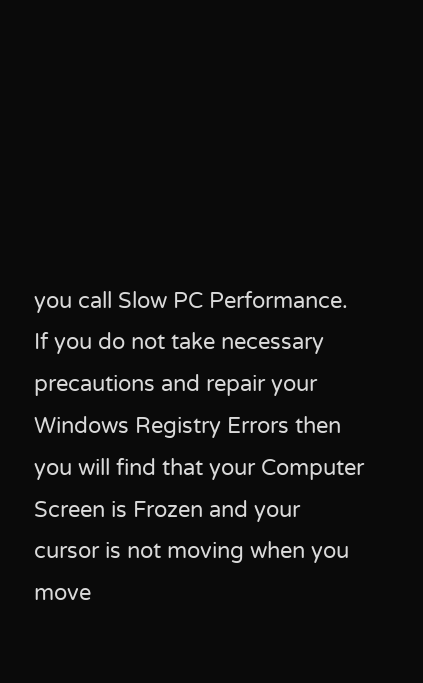you call Slow PC Performance. If you do not take necessary precautions and repair your Windows Registry Errors then you will find that your Computer Screen is Frozen and your cursor is not moving when you move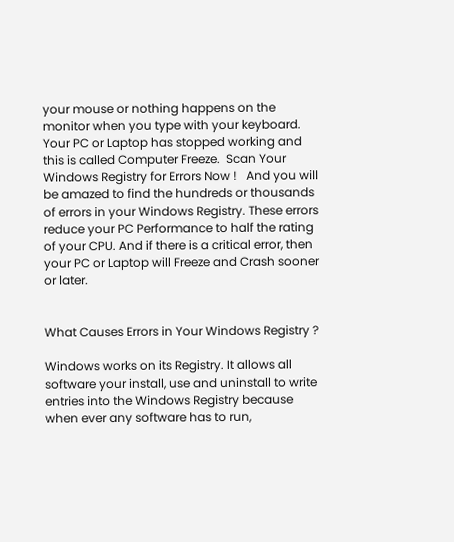your mouse or nothing happens on the monitor when you type with your keyboard. Your PC or Laptop has stopped working and this is called Computer Freeze.  Scan Your Windows Registry for Errors Now !   And you will be amazed to find the hundreds or thousands of errors in your Windows Registry. These errors reduce your PC Performance to half the rating of your CPU. And if there is a critical error, then your PC or Laptop will Freeze and Crash sooner or later.


What Causes Errors in Your Windows Registry ?

Windows works on its Registry. It allows all software your install, use and uninstall to write entries into the Windows Registry because when ever any software has to run,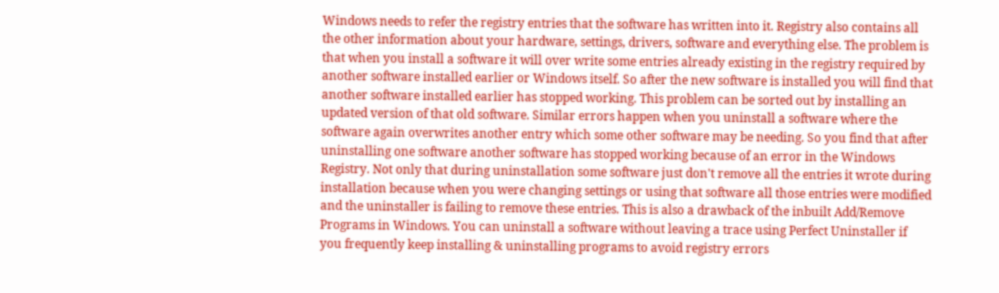Windows needs to refer the registry entries that the software has written into it. Registry also contains all the other information about your hardware, settings, drivers, software and everything else. The problem is that when you install a software it will over write some entries already existing in the registry required by another software installed earlier or Windows itself. So after the new software is installed you will find that another software installed earlier has stopped working. This problem can be sorted out by installing an updated version of that old software. Similar errors happen when you uninstall a software where the software again overwrites another entry which some other software may be needing. So you find that after uninstalling one software another software has stopped working because of an error in the Windows Registry. Not only that during uninstallation some software just don't remove all the entries it wrote during installation because when you were changing settings or using that software all those entries were modified and the uninstaller is failing to remove these entries. This is also a drawback of the inbuilt Add/Remove Programs in Windows. You can uninstall a software without leaving a trace using Perfect Uninstaller if you frequently keep installing & uninstalling programs to avoid registry errors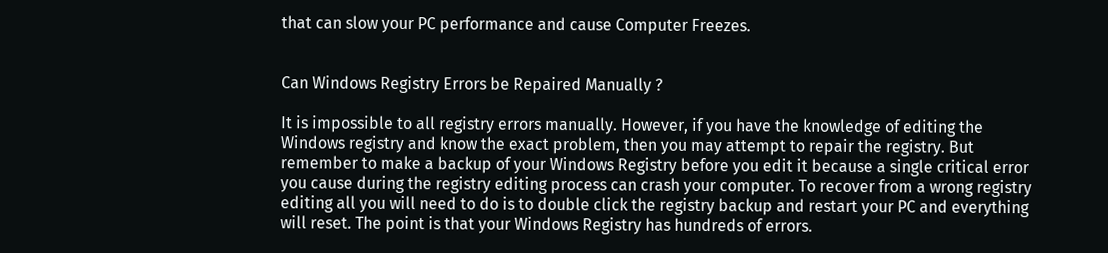that can slow your PC performance and cause Computer Freezes.


Can Windows Registry Errors be Repaired Manually ?

It is impossible to all registry errors manually. However, if you have the knowledge of editing the Windows registry and know the exact problem, then you may attempt to repair the registry. But remember to make a backup of your Windows Registry before you edit it because a single critical error you cause during the registry editing process can crash your computer. To recover from a wrong registry editing all you will need to do is to double click the registry backup and restart your PC and everything will reset. The point is that your Windows Registry has hundreds of errors.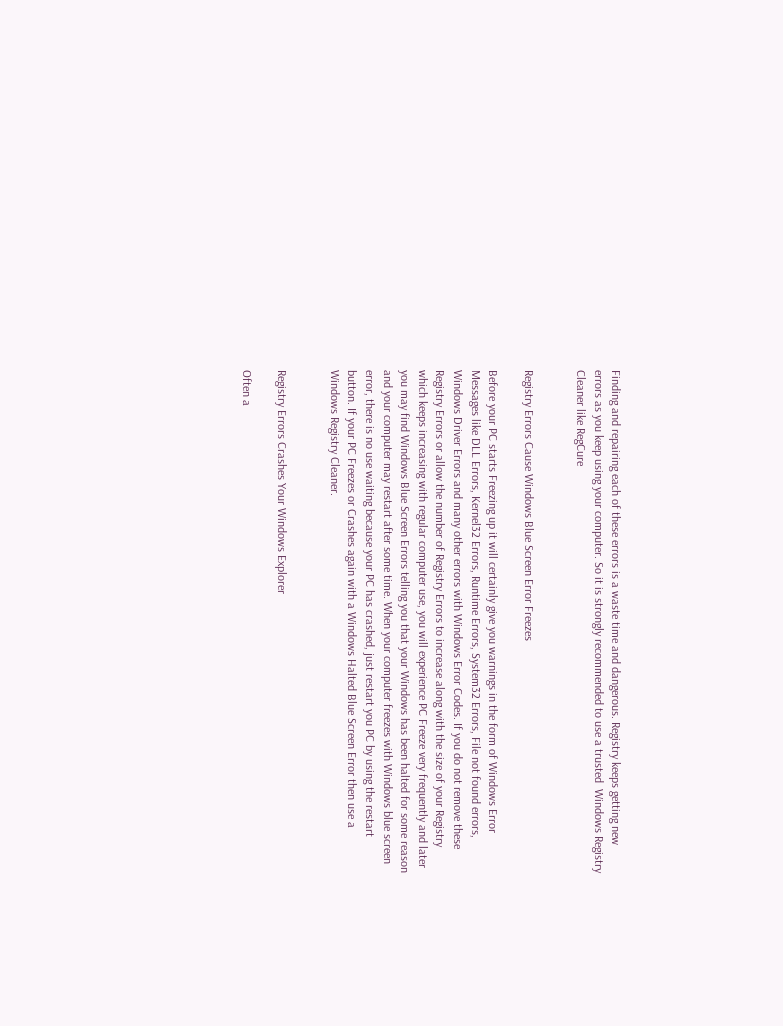Finding and repairing each of these errors is a waste time and dangerous. Registry keeps getting new errors as you keep using your computer. So it is strongly recommended to use a trusted  Windows Registry Cleaner like RegCure


Registry Errors Cause Windows Blue Screen Error Freezes

Before your PC starts Freezing up it will certainly give you warnings in the form of Windows Error Messages like DLL Errors, Kernel32 Errors, Runtime Errors, System32 Errors, File not found errors, Windows Driver Errors and many other errors with Windows Error Codes. If you do not remove these Registry Errors or allow the number of Registry Errors to increase along with the size of your Registry which keeps increasing with regular computer use, you will experience PC Freeze very frequently and later you may find Windows Blue Screen Errors telling you that your Windows has been halted for some reason and your computer may restart after some time. When your computer freezes with Windows blue screen error, there is no use waiting because your PC has crashed, just restart you PC by using the restart button. If your PC Freezes or Crashes again with a Windows Halted Blue Screen Error then use a Windows Registry Cleaner.


Registry Errors Crashes Your Windows Explorer

Often a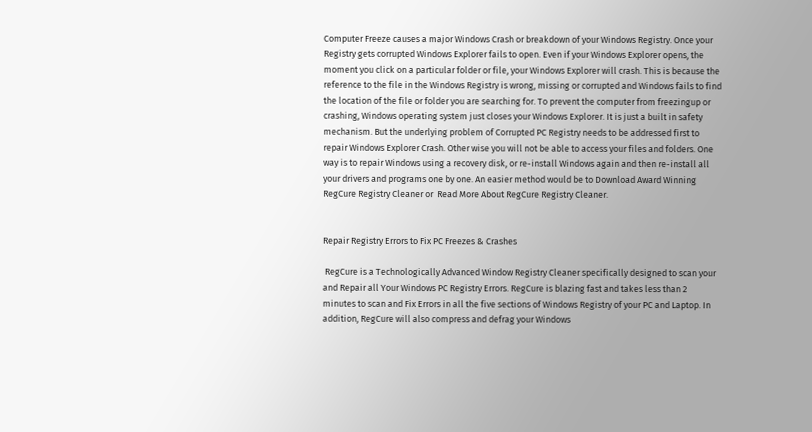Computer Freeze causes a major Windows Crash or breakdown of your Windows Registry. Once your Registry gets corrupted Windows Explorer fails to open. Even if your Windows Explorer opens, the moment you click on a particular folder or file, your Windows Explorer will crash. This is because the reference to the file in the Windows Registry is wrong, missing or corrupted and Windows fails to find the location of the file or folder you are searching for. To prevent the computer from freezingup or crashing, Windows operating system just closes your Windows Explorer. It is just a built in safety mechanism. But the underlying problem of Corrupted PC Registry needs to be addressed first to repair Windows Explorer Crash. Other wise you will not be able to access your files and folders. One way is to repair Windows using a recovery disk, or re-install Windows again and then re-install all your drivers and programs one by one. An easier method would be to Download Award Winning RegCure Registry Cleaner or  Read More About RegCure Registry Cleaner.


Repair Registry Errors to Fix PC Freezes & Crashes

 RegCure is a Technologically Advanced Window Registry Cleaner specifically designed to scan your  and Repair all Your Windows PC Registry Errors. RegCure is blazing fast and takes less than 2 minutes to scan and Fix Errors in all the five sections of Windows Registry of your PC and Laptop. In addition, RegCure will also compress and defrag your Windows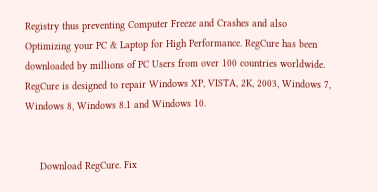Registry thus preventing Computer Freeze and Crashes and also Optimizing your PC & Laptop for High Performance. RegCure has been downloaded by millions of PC Users from over 100 countries worldwide. RegCure is designed to repair Windows XP, VISTA, 2K, 2003, Windows 7, Windows 8, Windows 8.1 and Windows 10.


     Download RegCure. Fix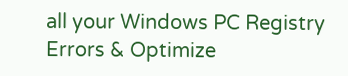all your Windows PC Registry Errors & Optimize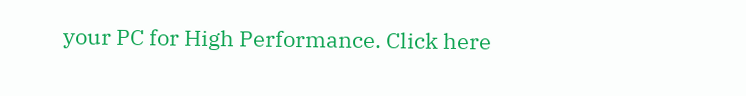your PC for High Performance. Click here